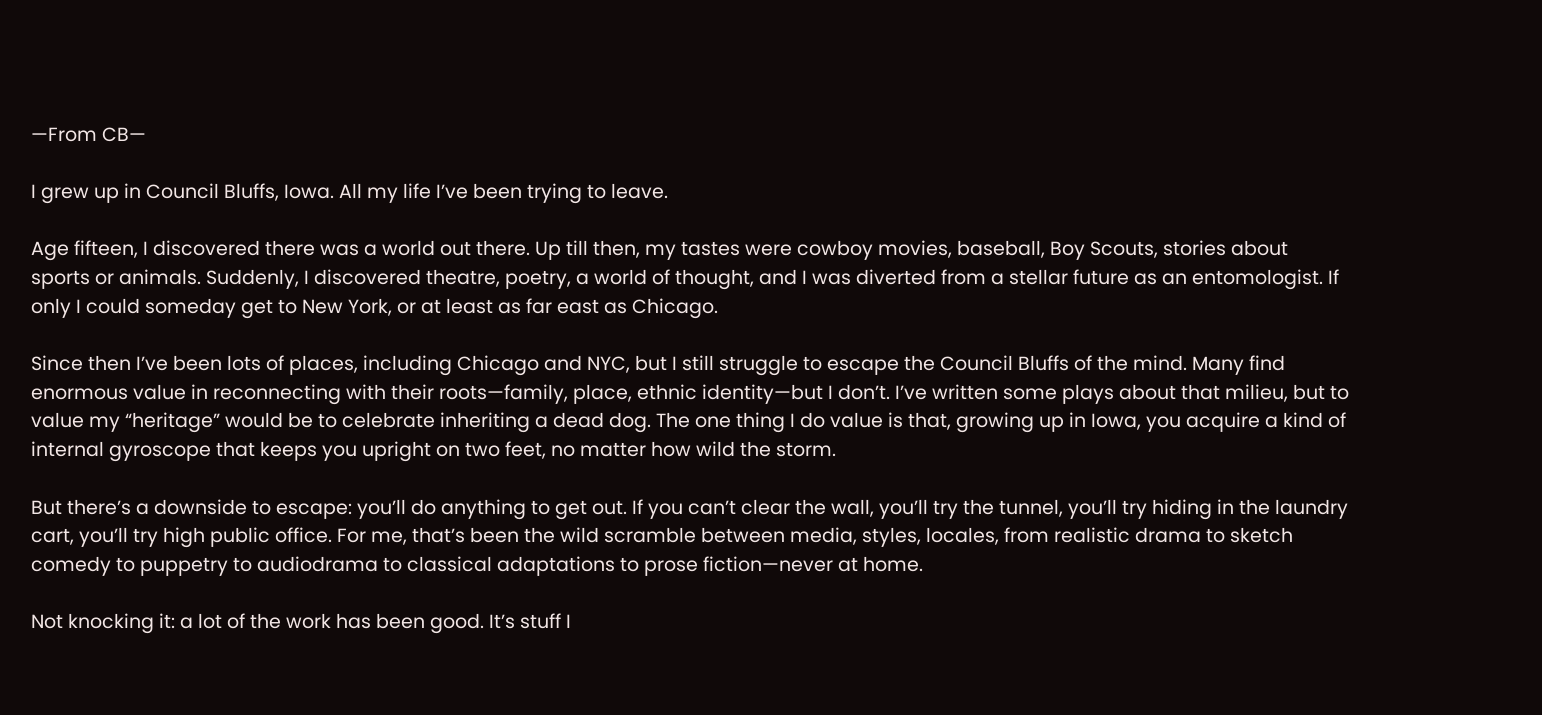—From CB—

I grew up in Council Bluffs, Iowa. All my life I’ve been trying to leave.

Age fifteen, I discovered there was a world out there. Up till then, my tastes were cowboy movies, baseball, Boy Scouts, stories about sports or animals. Suddenly, I discovered theatre, poetry, a world of thought, and I was diverted from a stellar future as an entomologist. If only I could someday get to New York, or at least as far east as Chicago.

Since then I’ve been lots of places, including Chicago and NYC, but I still struggle to escape the Council Bluffs of the mind. Many find enormous value in reconnecting with their roots—family, place, ethnic identity—but I don’t. I’ve written some plays about that milieu, but to value my “heritage” would be to celebrate inheriting a dead dog. The one thing I do value is that, growing up in Iowa, you acquire a kind of internal gyroscope that keeps you upright on two feet, no matter how wild the storm.

But there’s a downside to escape: you’ll do anything to get out. If you can’t clear the wall, you’ll try the tunnel, you’ll try hiding in the laundry cart, you’ll try high public office. For me, that’s been the wild scramble between media, styles, locales, from realistic drama to sketch comedy to puppetry to audiodrama to classical adaptations to prose fiction—never at home.

Not knocking it: a lot of the work has been good. It’s stuff I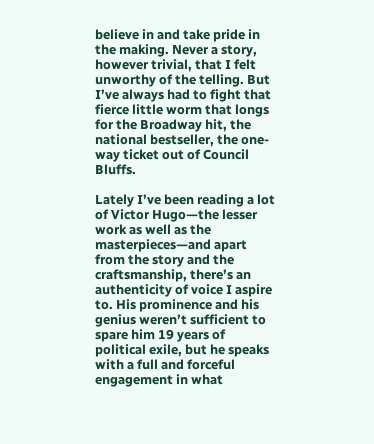believe in and take pride in the making. Never a story, however trivial, that I felt unworthy of the telling. But I’ve always had to fight that fierce little worm that longs for the Broadway hit, the national bestseller, the one-way ticket out of Council Bluffs.

Lately I’ve been reading a lot of Victor Hugo—the lesser work as well as the masterpieces—and apart from the story and the craftsmanship, there’s an authenticity of voice I aspire to. His prominence and his genius weren’t sufficient to spare him 19 years of political exile, but he speaks with a full and forceful engagement in what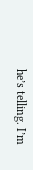he’s telling. I’m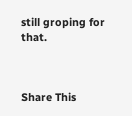still groping for that.



Share This